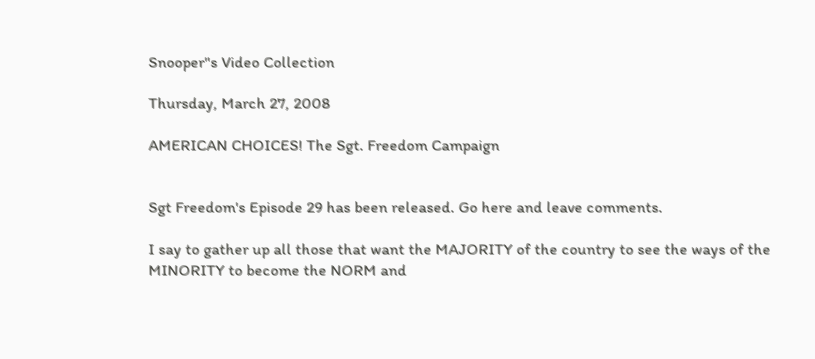Snooper"s Video Collection

Thursday, March 27, 2008

AMERICAN CHOICES! The Sgt. Freedom Campaign


Sgt Freedom's Episode 29 has been released. Go here and leave comments.

I say to gather up all those that want the MAJORITY of the country to see the ways of the MINORITY to become the NORM and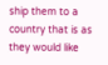ship them to a country that is as they would like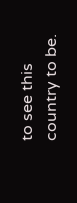to see this country to be.